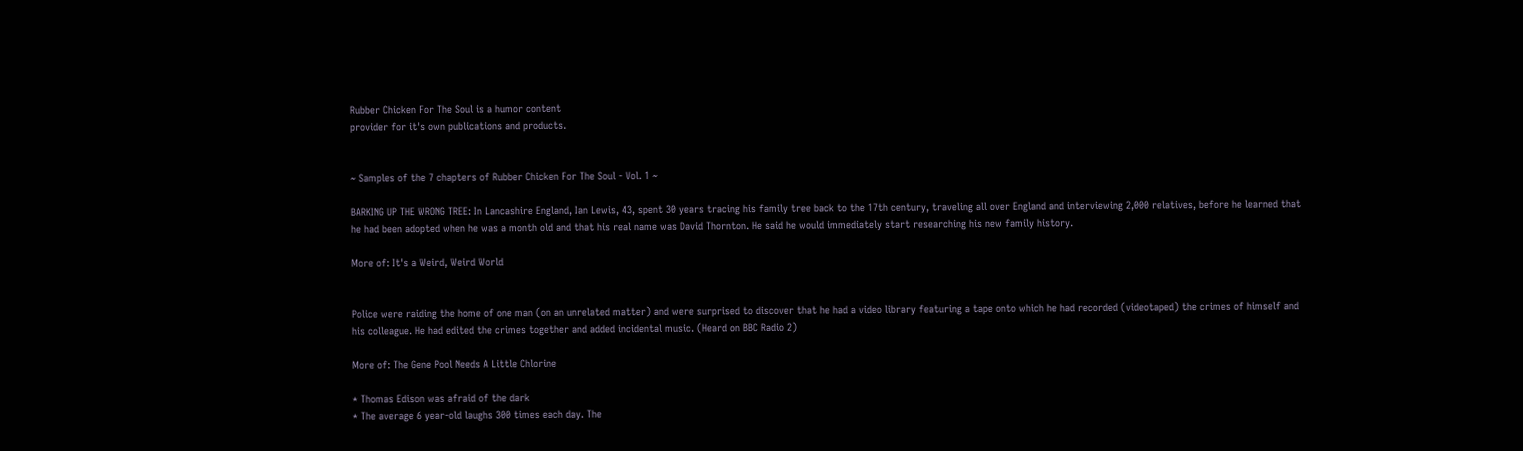Rubber Chicken For The Soul is a humor content
provider for it's own publications and products.


~ Samples of the 7 chapters of Rubber Chicken For The Soul - Vol. 1 ~

BARKING UP THE WRONG TREE: In Lancashire England, Ian Lewis, 43, spent 30 years tracing his family tree back to the 17th century, traveling all over England and interviewing 2,000 relatives, before he learned that he had been adopted when he was a month old and that his real name was David Thornton. He said he would immediately start researching his new family history.

More of: It's a Weird, Weird World


Police were raiding the home of one man (on an unrelated matter) and were surprised to discover that he had a video library featuring a tape onto which he had recorded (videotaped) the crimes of himself and his colleague. He had edited the crimes together and added incidental music. (Heard on BBC Radio 2)

More of: The Gene Pool Needs A Little Chlorine

* Thomas Edison was afraid of the dark
* The average 6 year-old laughs 300 times each day. The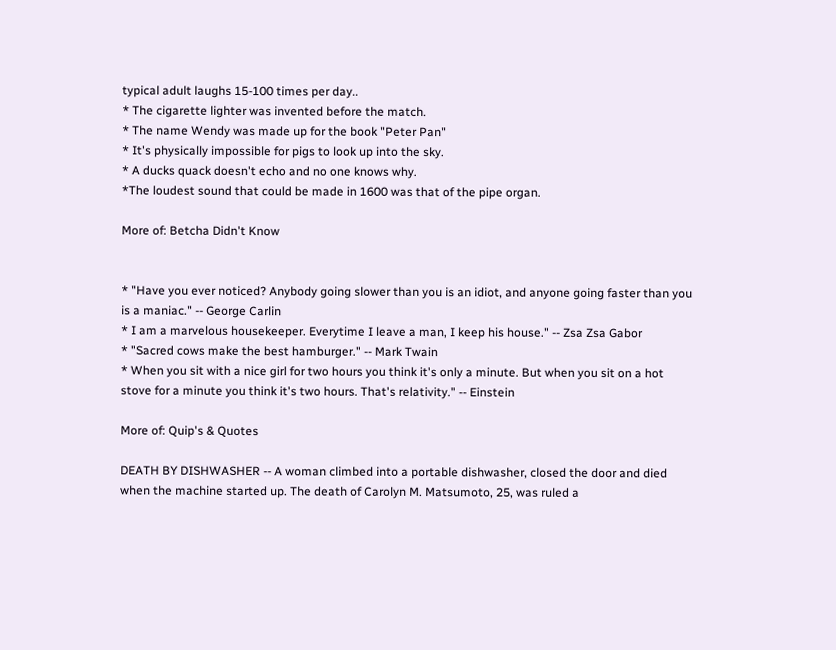typical adult laughs 15-100 times per day..
* The cigarette lighter was invented before the match.
* The name Wendy was made up for the book "Peter Pan"
* It's physically impossible for pigs to look up into the sky.
* A ducks quack doesn't echo and no one knows why.
*The loudest sound that could be made in 1600 was that of the pipe organ.

More of: Betcha Didn't Know


* "Have you ever noticed? Anybody going slower than you is an idiot, and anyone going faster than you is a maniac." -- George Carlin
* I am a marvelous housekeeper. Everytime I leave a man, I keep his house." -- Zsa Zsa Gabor
* "Sacred cows make the best hamburger." -- Mark Twain
* When you sit with a nice girl for two hours you think it's only a minute. But when you sit on a hot stove for a minute you think it's two hours. That's relativity." -- Einstein

More of: Quip's & Quotes

DEATH BY DISHWASHER -- A woman climbed into a portable dishwasher, closed the door and died when the machine started up. The death of Carolyn M. Matsumoto, 25, was ruled a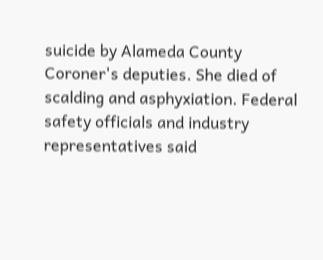suicide by Alameda County Coroner's deputies. She died of scalding and asphyxiation. Federal safety officials and industry representatives said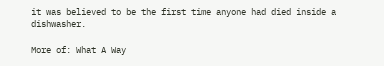it was believed to be the first time anyone had died inside a dishwasher.

More of: What A Way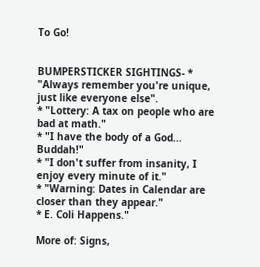To Go!


BUMPERSTICKER SIGHTINGS- * "Always remember you're unique, just like everyone else".
* "Lottery: A tax on people who are bad at math."
* "I have the body of a God... Buddah!"
* "I don't suffer from insanity, I enjoy every minute of it."
* "Warning: Dates in Calendar are closer than they appear."
* E. Coli Happens."

More of: Signs,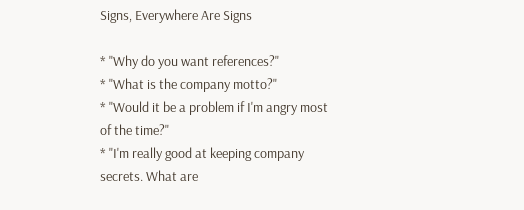Signs, Everywhere Are Signs

* "Why do you want references?"
* "What is the company motto?"
* "Would it be a problem if I'm angry most of the time?"
* "I'm really good at keeping company secrets. What are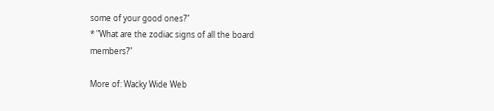some of your good ones?"
* "What are the zodiac signs of all the board members?"

More of: Wacky Wide Web